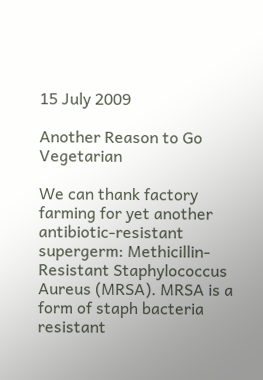15 July 2009

Another Reason to Go Vegetarian

We can thank factory farming for yet another antibiotic-resistant supergerm: Methicillin-Resistant Staphylococcus Aureus (MRSA). MRSA is a form of staph bacteria resistant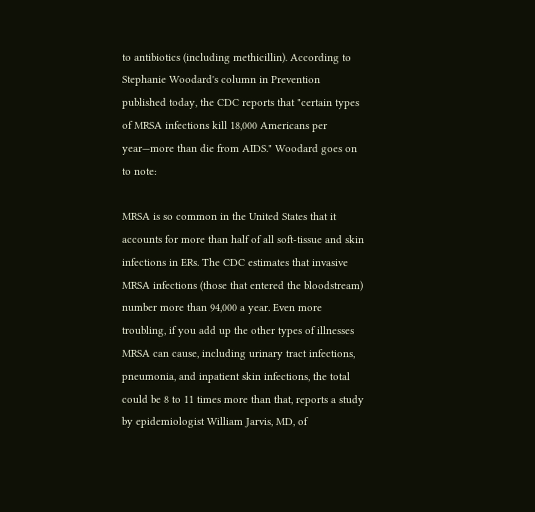to antibiotics (including methicillin). According to Stephanie Woodard's column in Prevention published today, the CDC reports that "certain types of MRSA infections kill 18,000 Americans per year—more than die from AIDS." Woodard goes on to note:

MRSA is so common in the United States that it accounts for more than half of all soft-tissue and skin infections in ERs. The CDC estimates that invasive MRSA infections (those that entered the bloodstream) number more than 94,000 a year. Even more troubling, if you add up the other types of illnesses MRSA can cause, including urinary tract infections, pneumonia, and inpatient skin infections, the total could be 8 to 11 times more than that, reports a study by epidemiologist William Jarvis, MD, of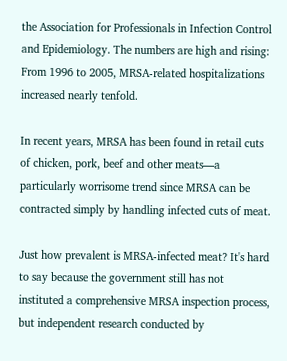the Association for Professionals in Infection Control and Epidemiology. The numbers are high and rising: From 1996 to 2005, MRSA-related hospitalizations increased nearly tenfold.

In recent years, MRSA has been found in retail cuts of chicken, pork, beef and other meats—a particularly worrisome trend since MRSA can be contracted simply by handling infected cuts of meat.

Just how prevalent is MRSA-infected meat? It's hard to say because the government still has not instituted a comprehensive MRSA inspection process, but independent research conducted by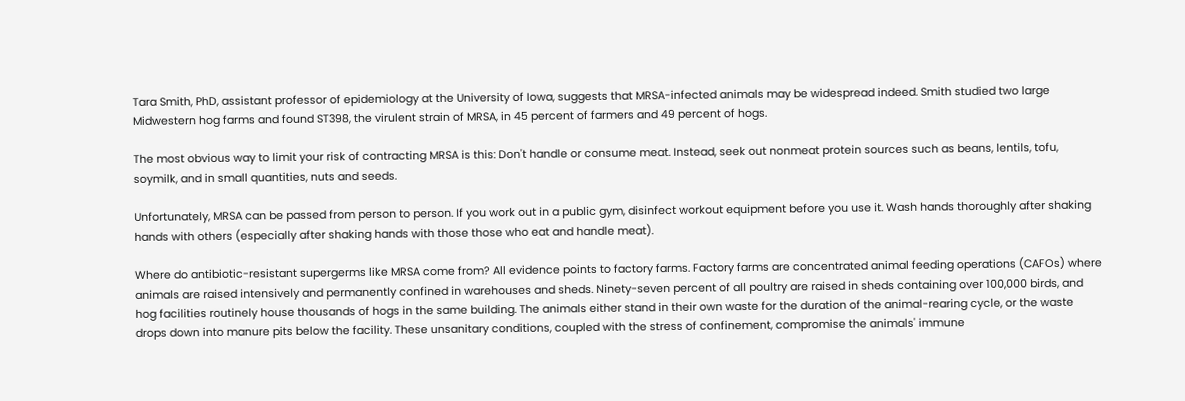Tara Smith, PhD, assistant professor of epidemiology at the University of Iowa, suggests that MRSA-infected animals may be widespread indeed. Smith studied two large Midwestern hog farms and found ST398, the virulent strain of MRSA, in 45 percent of farmers and 49 percent of hogs.

The most obvious way to limit your risk of contracting MRSA is this: Don't handle or consume meat. Instead, seek out nonmeat protein sources such as beans, lentils, tofu, soymilk, and in small quantities, nuts and seeds.

Unfortunately, MRSA can be passed from person to person. If you work out in a public gym, disinfect workout equipment before you use it. Wash hands thoroughly after shaking hands with others (especially after shaking hands with those those who eat and handle meat).

Where do antibiotic-resistant supergerms like MRSA come from? All evidence points to factory farms. Factory farms are concentrated animal feeding operations (CAFOs) where animals are raised intensively and permanently confined in warehouses and sheds. Ninety-seven percent of all poultry are raised in sheds containing over 100,000 birds, and hog facilities routinely house thousands of hogs in the same building. The animals either stand in their own waste for the duration of the animal-rearing cycle, or the waste drops down into manure pits below the facility. These unsanitary conditions, coupled with the stress of confinement, compromise the animals' immune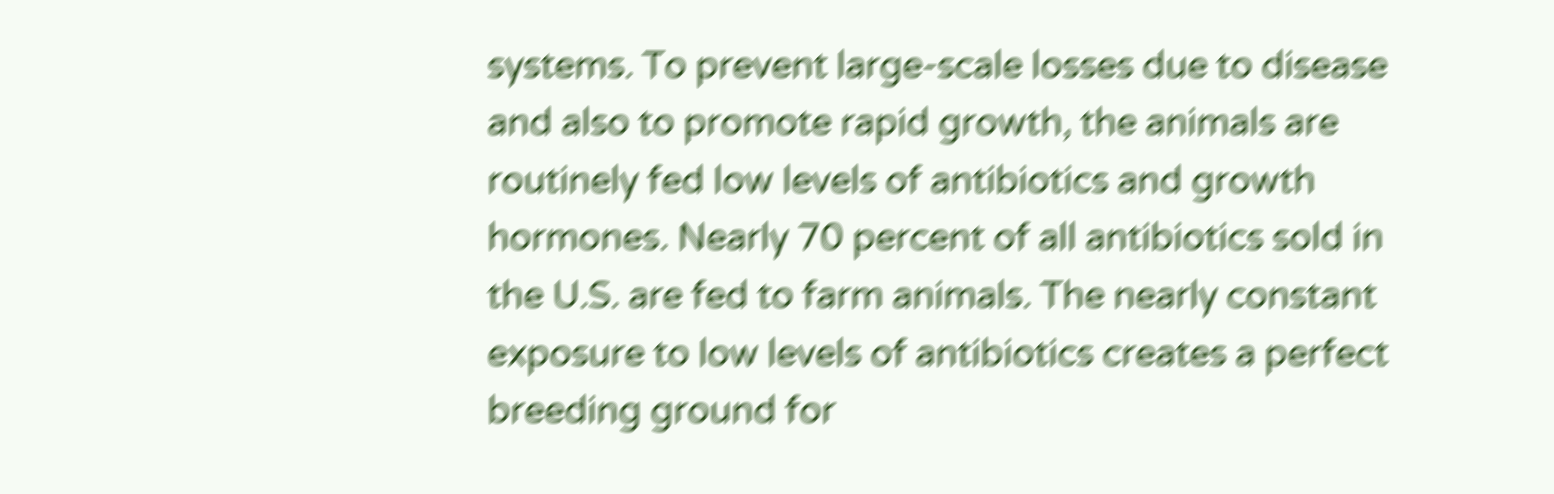systems. To prevent large-scale losses due to disease and also to promote rapid growth, the animals are routinely fed low levels of antibiotics and growth hormones. Nearly 70 percent of all antibiotics sold in the U.S. are fed to farm animals. The nearly constant exposure to low levels of antibiotics creates a perfect breeding ground for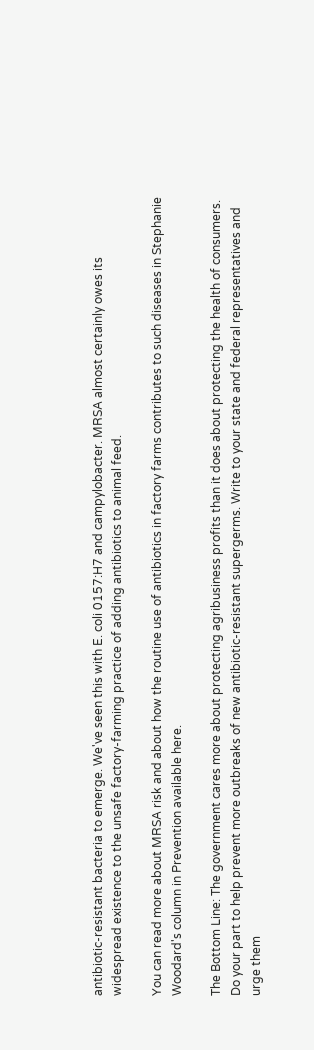antibiotic-resistant bacteria to emerge. We've seen this with E. coli 0157:H7 and campylobacter. MRSA almost certainly owes its widespread existence to the unsafe factory-farming practice of adding antibiotics to animal feed.

You can read more about MRSA risk and about how the routine use of antibiotics in factory farms contributes to such diseases in Stephanie Woodard's column in Prevention available here.

The Bottom Line: The government cares more about protecting agribusiness profits than it does about protecting the health of consumers. Do your part to help prevent more outbreaks of new antibiotic-resistant supergerms. Write to your state and federal representatives and urge them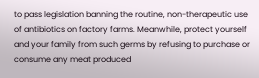to pass legislation banning the routine, non-therapeutic use of antibiotics on factory farms. Meanwhile, protect yourself and your family from such germs by refusing to purchase or consume any meat produced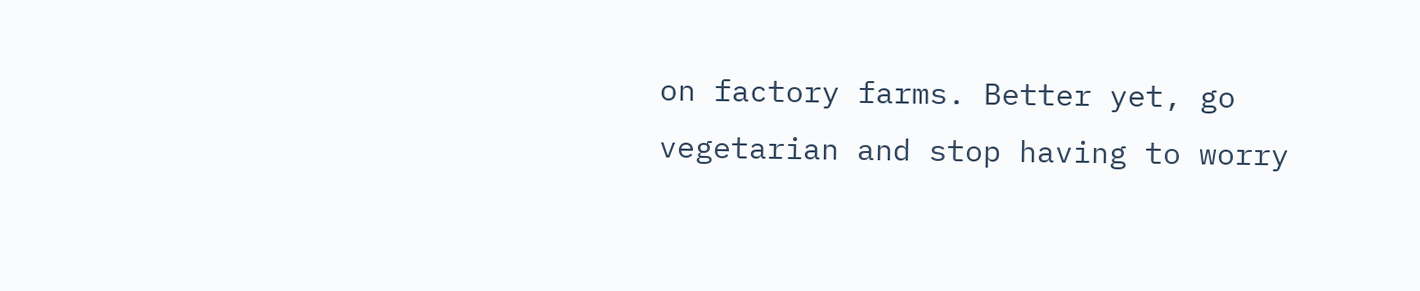on factory farms. Better yet, go vegetarian and stop having to worry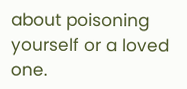about poisoning yourself or a loved one.